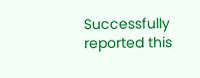Successfully reported this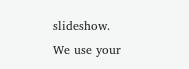slideshow.
We use your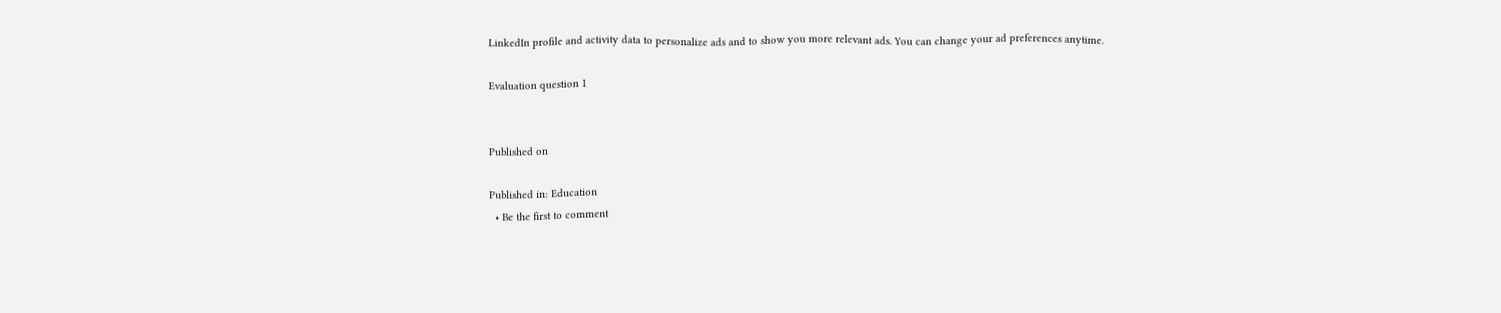LinkedIn profile and activity data to personalize ads and to show you more relevant ads. You can change your ad preferences anytime.

Evaluation question 1


Published on

Published in: Education
  • Be the first to comment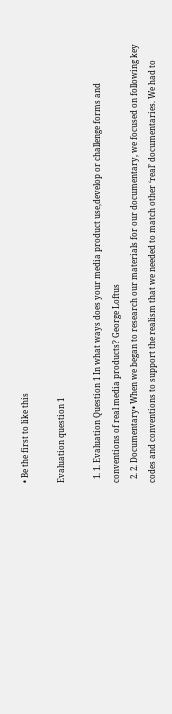• Be the first to like this

Evaluation question 1

  1. 1. Evaluation Question 1 In what ways does your media product use,develop or challenge forms and conventions of real media products? George Loftus
  2. 2. Documentary• When we began to research our materials for our documentary, we focused on following key codes and conventions to support the realism that we needed to match other ‘real’ documentaries. We had to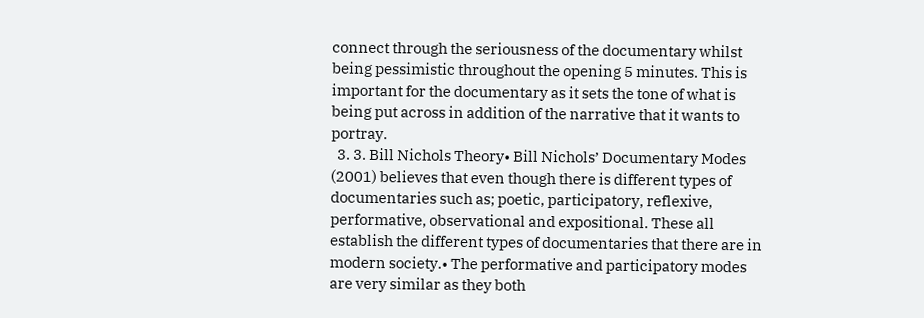connect through the seriousness of the documentary whilst being pessimistic throughout the opening 5 minutes. This is important for the documentary as it sets the tone of what is being put across in addition of the narrative that it wants to portray.
  3. 3. Bill Nichols Theory• Bill Nichols’ Documentary Modes (2001) believes that even though there is different types of documentaries such as; poetic, participatory, reflexive, performative, observational and expositional. These all establish the different types of documentaries that there are in modern society.• The performative and participatory modes are very similar as they both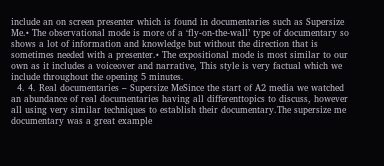include an on screen presenter which is found in documentaries such as Supersize Me.• The observational mode is more of a ‘fly-on-the-wall’ type of documentary so shows a lot of information and knowledge but without the direction that is sometimes needed with a presenter.• The expositional mode is most similar to our own as it includes a voiceover and narrative, This style is very factual which we include throughout the opening 5 minutes.
  4. 4. Real documentaries – Supersize MeSince the start of A2 media we watched an abundance of real documentaries having all differenttopics to discuss, however all using very similar techniques to establish their documentary.The supersize me documentary was a great example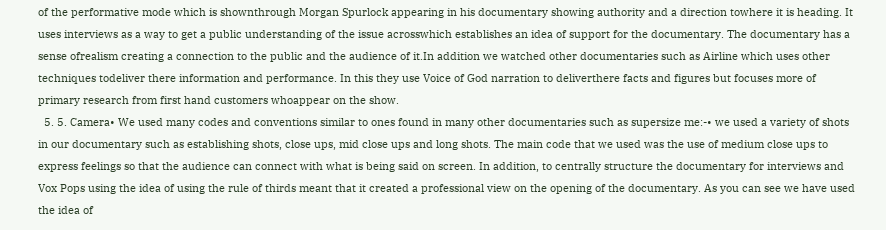of the performative mode which is shownthrough Morgan Spurlock appearing in his documentary showing authority and a direction towhere it is heading. It uses interviews as a way to get a public understanding of the issue acrosswhich establishes an idea of support for the documentary. The documentary has a sense ofrealism creating a connection to the public and the audience of it.In addition we watched other documentaries such as Airline which uses other techniques todeliver there information and performance. In this they use Voice of God narration to deliverthere facts and figures but focuses more of primary research from first hand customers whoappear on the show.
  5. 5. Camera• We used many codes and conventions similar to ones found in many other documentaries such as supersize me:-• we used a variety of shots in our documentary such as establishing shots, close ups, mid close ups and long shots. The main code that we used was the use of medium close ups to express feelings so that the audience can connect with what is being said on screen. In addition, to centrally structure the documentary for interviews and Vox Pops using the idea of using the rule of thirds meant that it created a professional view on the opening of the documentary. As you can see we have used the idea of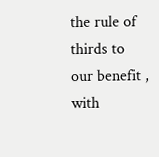the rule of thirds to our benefit , with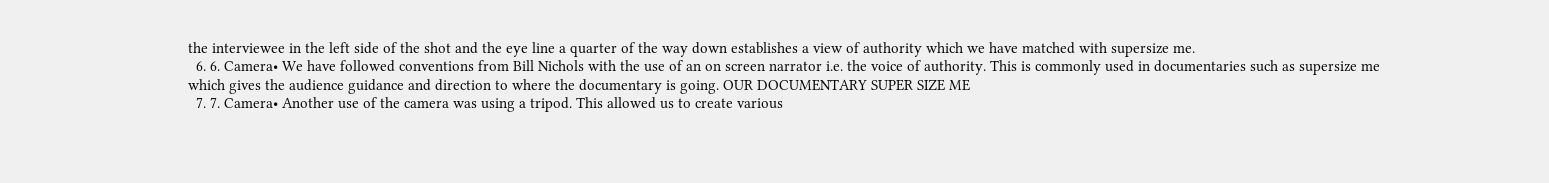the interviewee in the left side of the shot and the eye line a quarter of the way down establishes a view of authority which we have matched with supersize me.
  6. 6. Camera• We have followed conventions from Bill Nichols with the use of an on screen narrator i.e. the voice of authority. This is commonly used in documentaries such as supersize me which gives the audience guidance and direction to where the documentary is going. OUR DOCUMENTARY SUPER SIZE ME
  7. 7. Camera• Another use of the camera was using a tripod. This allowed us to create various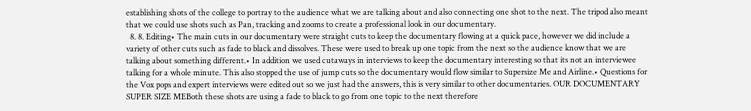establishing shots of the college to portray to the audience what we are talking about and also connecting one shot to the next. The tripod also meant that we could use shots such as Pan, tracking and zooms to create a professional look in our documentary.
  8. 8. Editing• The main cuts in our documentary were straight cuts to keep the documentary flowing at a quick pace, however we did include a variety of other cuts such as fade to black and dissolves. These were used to break up one topic from the next so the audience know that we are talking about something different.• In addition we used cutaways in interviews to keep the documentary interesting so that its not an interviewee talking for a whole minute. This also stopped the use of jump cuts so the documentary would flow similar to Supersize Me and Airline.• Questions for the Vox pops and expert interviews were edited out so we just had the answers, this is very similar to other documentaries. OUR DOCUMENTARY SUPER SIZE MEBoth these shots are using a fade to black to go from one topic to the next therefore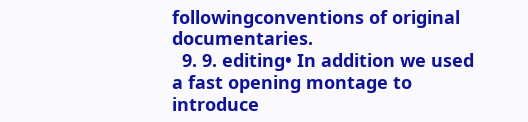followingconventions of original documentaries.
  9. 9. editing• In addition we used a fast opening montage to introduce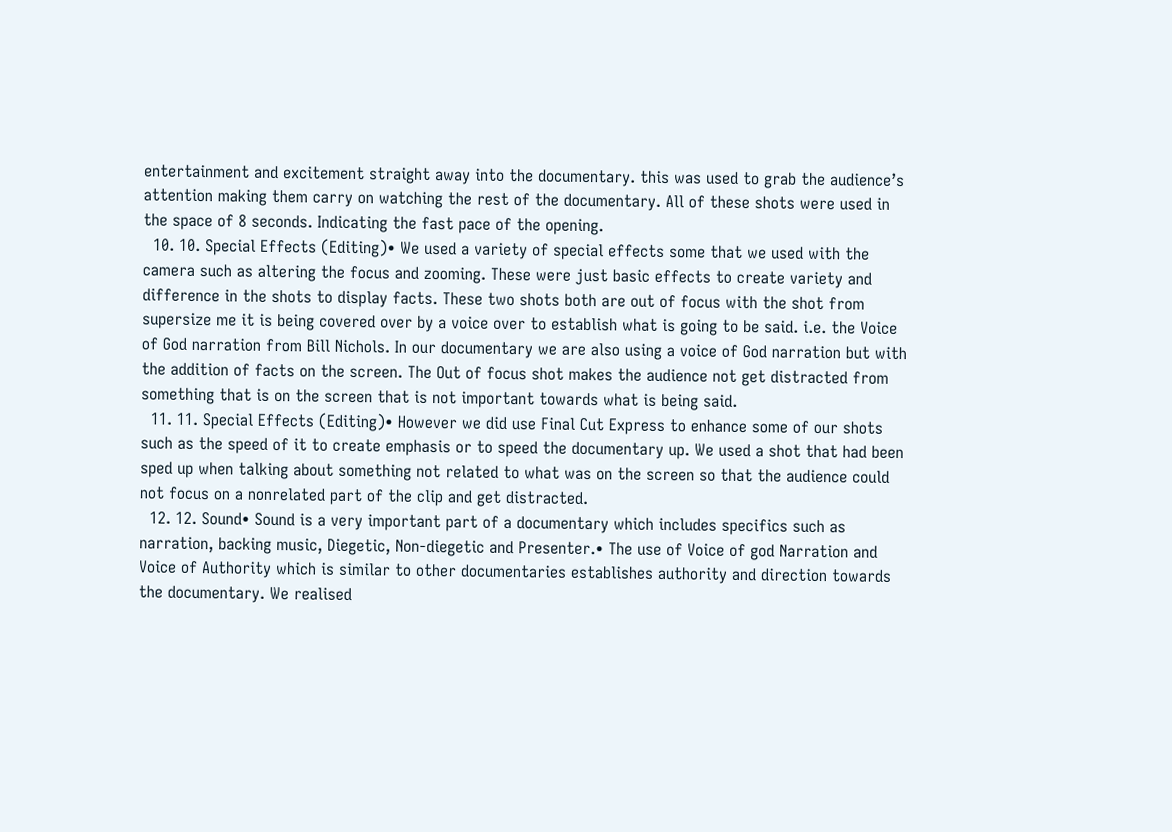entertainment and excitement straight away into the documentary. this was used to grab the audience’s attention making them carry on watching the rest of the documentary. All of these shots were used in the space of 8 seconds. Indicating the fast pace of the opening.
  10. 10. Special Effects (Editing)• We used a variety of special effects some that we used with the camera such as altering the focus and zooming. These were just basic effects to create variety and difference in the shots to display facts. These two shots both are out of focus with the shot from supersize me it is being covered over by a voice over to establish what is going to be said. i.e. the Voice of God narration from Bill Nichols. In our documentary we are also using a voice of God narration but with the addition of facts on the screen. The Out of focus shot makes the audience not get distracted from something that is on the screen that is not important towards what is being said.
  11. 11. Special Effects (Editing)• However we did use Final Cut Express to enhance some of our shots such as the speed of it to create emphasis or to speed the documentary up. We used a shot that had been sped up when talking about something not related to what was on the screen so that the audience could not focus on a nonrelated part of the clip and get distracted.
  12. 12. Sound• Sound is a very important part of a documentary which includes specifics such as narration, backing music, Diegetic, Non-diegetic and Presenter.• The use of Voice of god Narration and Voice of Authority which is similar to other documentaries establishes authority and direction towards the documentary. We realised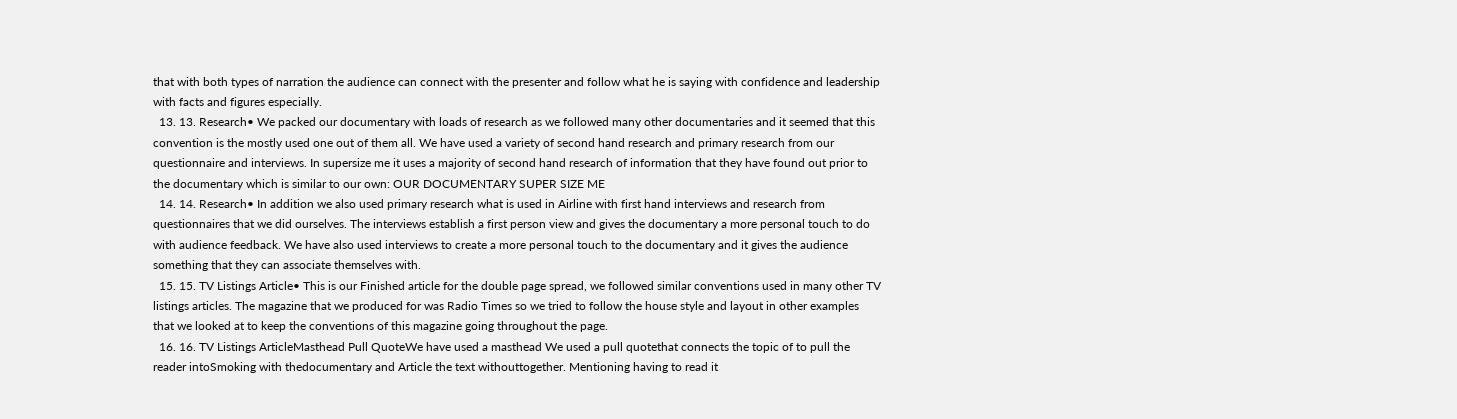that with both types of narration the audience can connect with the presenter and follow what he is saying with confidence and leadership with facts and figures especially.
  13. 13. Research• We packed our documentary with loads of research as we followed many other documentaries and it seemed that this convention is the mostly used one out of them all. We have used a variety of second hand research and primary research from our questionnaire and interviews. In supersize me it uses a majority of second hand research of information that they have found out prior to the documentary which is similar to our own: OUR DOCUMENTARY SUPER SIZE ME
  14. 14. Research• In addition we also used primary research what is used in Airline with first hand interviews and research from questionnaires that we did ourselves. The interviews establish a first person view and gives the documentary a more personal touch to do with audience feedback. We have also used interviews to create a more personal touch to the documentary and it gives the audience something that they can associate themselves with.
  15. 15. TV Listings Article• This is our Finished article for the double page spread, we followed similar conventions used in many other TV listings articles. The magazine that we produced for was Radio Times so we tried to follow the house style and layout in other examples that we looked at to keep the conventions of this magazine going throughout the page.
  16. 16. TV Listings ArticleMasthead Pull QuoteWe have used a masthead We used a pull quotethat connects the topic of to pull the reader intoSmoking with thedocumentary and Article the text withouttogether. Mentioning having to read it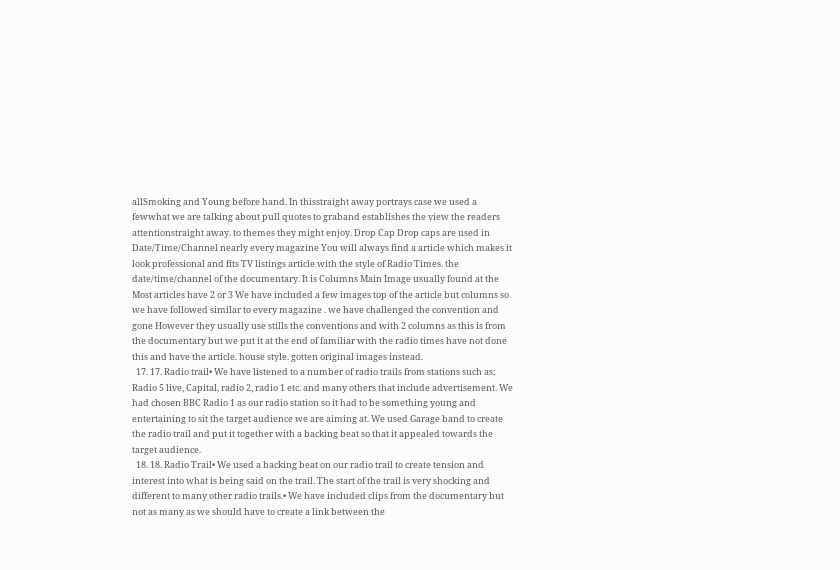allSmoking and Young before hand. In thisstraight away portrays case we used a fewwhat we are talking about pull quotes to graband establishes the view the readers attentionstraight away. to themes they might enjoy. Drop Cap Drop caps are used in Date/Time/Channel nearly every magazine You will always find a article which makes it look professional and fits TV listings article with the style of Radio Times. the date/time/channel of the documentary. It is Columns Main Image usually found at the Most articles have 2 or 3 We have included a few images top of the article but columns so we have followed similar to every magazine . we have challenged the convention and gone However they usually use stills the conventions and with 2 columns as this is from the documentary but we put it at the end of familiar with the radio times have not done this and have the article. house style. gotten original images instead.
  17. 17. Radio trail• We have listened to a number of radio trails from stations such as; Radio 5 live, Capital, radio 2, radio 1 etc. and many others that include advertisement. We had chosen BBC Radio 1 as our radio station so it had to be something young and entertaining to sit the target audience we are aiming at. We used Garage band to create the radio trail and put it together with a backing beat so that it appealed towards the target audience.
  18. 18. Radio Trail• We used a backing beat on our radio trail to create tension and interest into what is being said on the trail. The start of the trail is very shocking and different to many other radio trails.• We have included clips from the documentary but not as many as we should have to create a link between the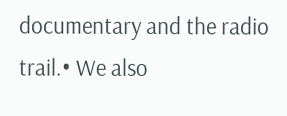documentary and the radio trail.• We also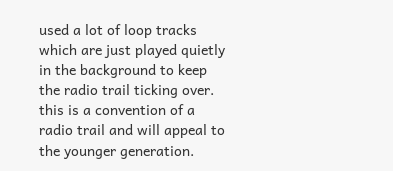used a lot of loop tracks which are just played quietly in the background to keep the radio trail ticking over. this is a convention of a radio trail and will appeal to the younger generation.